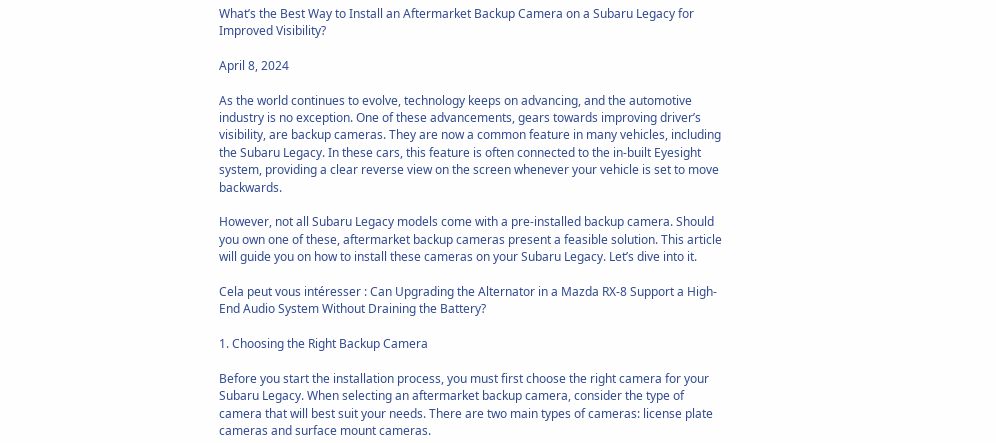What’s the Best Way to Install an Aftermarket Backup Camera on a Subaru Legacy for Improved Visibility?

April 8, 2024

As the world continues to evolve, technology keeps on advancing, and the automotive industry is no exception. One of these advancements, gears towards improving driver’s visibility, are backup cameras. They are now a common feature in many vehicles, including the Subaru Legacy. In these cars, this feature is often connected to the in-built Eyesight system, providing a clear reverse view on the screen whenever your vehicle is set to move backwards.

However, not all Subaru Legacy models come with a pre-installed backup camera. Should you own one of these, aftermarket backup cameras present a feasible solution. This article will guide you on how to install these cameras on your Subaru Legacy. Let’s dive into it.

Cela peut vous intéresser : Can Upgrading the Alternator in a Mazda RX-8 Support a High-End Audio System Without Draining the Battery?

1. Choosing the Right Backup Camera

Before you start the installation process, you must first choose the right camera for your Subaru Legacy. When selecting an aftermarket backup camera, consider the type of camera that will best suit your needs. There are two main types of cameras: license plate cameras and surface mount cameras.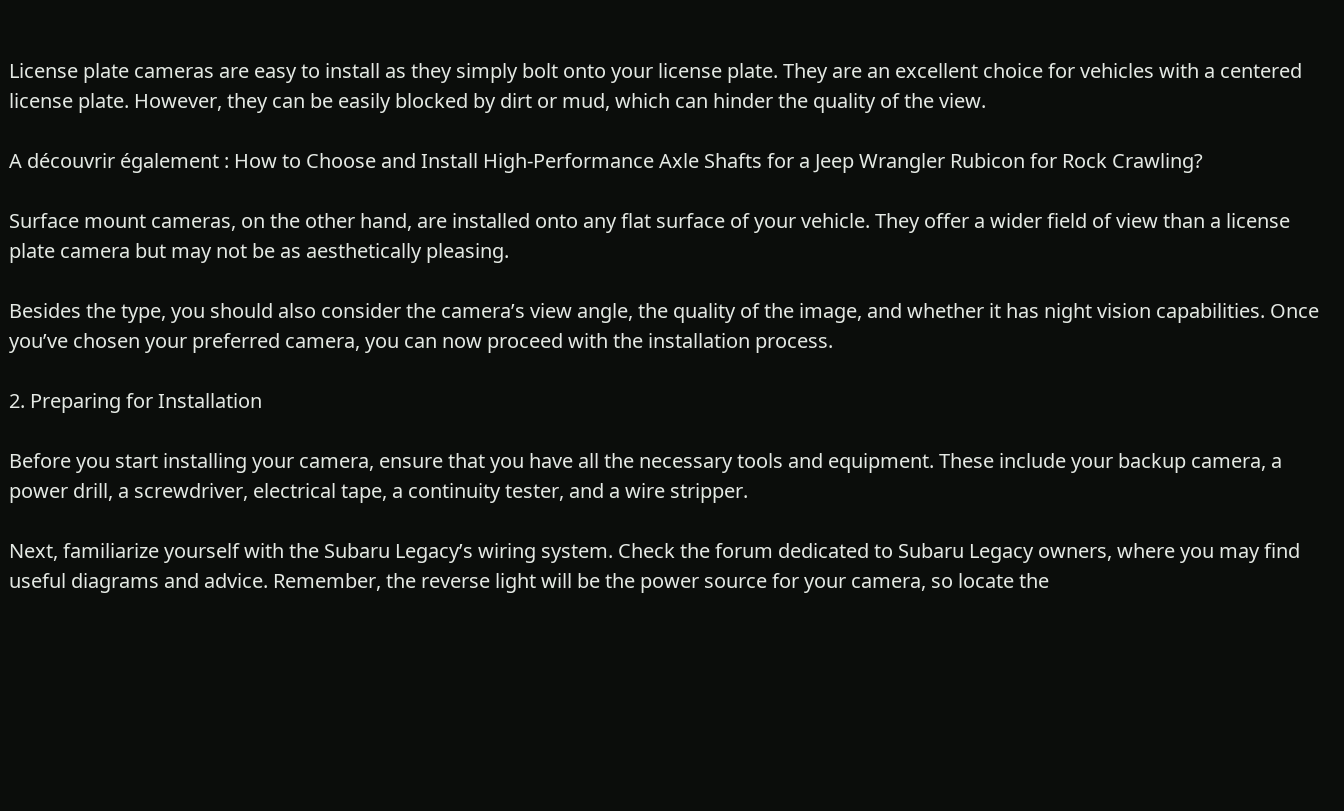License plate cameras are easy to install as they simply bolt onto your license plate. They are an excellent choice for vehicles with a centered license plate. However, they can be easily blocked by dirt or mud, which can hinder the quality of the view.

A découvrir également : How to Choose and Install High-Performance Axle Shafts for a Jeep Wrangler Rubicon for Rock Crawling?

Surface mount cameras, on the other hand, are installed onto any flat surface of your vehicle. They offer a wider field of view than a license plate camera but may not be as aesthetically pleasing.

Besides the type, you should also consider the camera’s view angle, the quality of the image, and whether it has night vision capabilities. Once you’ve chosen your preferred camera, you can now proceed with the installation process.

2. Preparing for Installation

Before you start installing your camera, ensure that you have all the necessary tools and equipment. These include your backup camera, a power drill, a screwdriver, electrical tape, a continuity tester, and a wire stripper.

Next, familiarize yourself with the Subaru Legacy’s wiring system. Check the forum dedicated to Subaru Legacy owners, where you may find useful diagrams and advice. Remember, the reverse light will be the power source for your camera, so locate the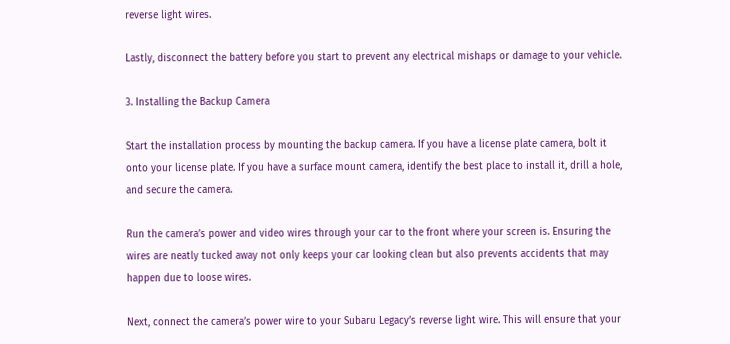reverse light wires.

Lastly, disconnect the battery before you start to prevent any electrical mishaps or damage to your vehicle.

3. Installing the Backup Camera

Start the installation process by mounting the backup camera. If you have a license plate camera, bolt it onto your license plate. If you have a surface mount camera, identify the best place to install it, drill a hole, and secure the camera.

Run the camera’s power and video wires through your car to the front where your screen is. Ensuring the wires are neatly tucked away not only keeps your car looking clean but also prevents accidents that may happen due to loose wires.

Next, connect the camera’s power wire to your Subaru Legacy’s reverse light wire. This will ensure that your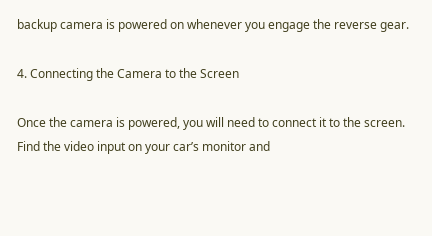backup camera is powered on whenever you engage the reverse gear.

4. Connecting the Camera to the Screen

Once the camera is powered, you will need to connect it to the screen. Find the video input on your car’s monitor and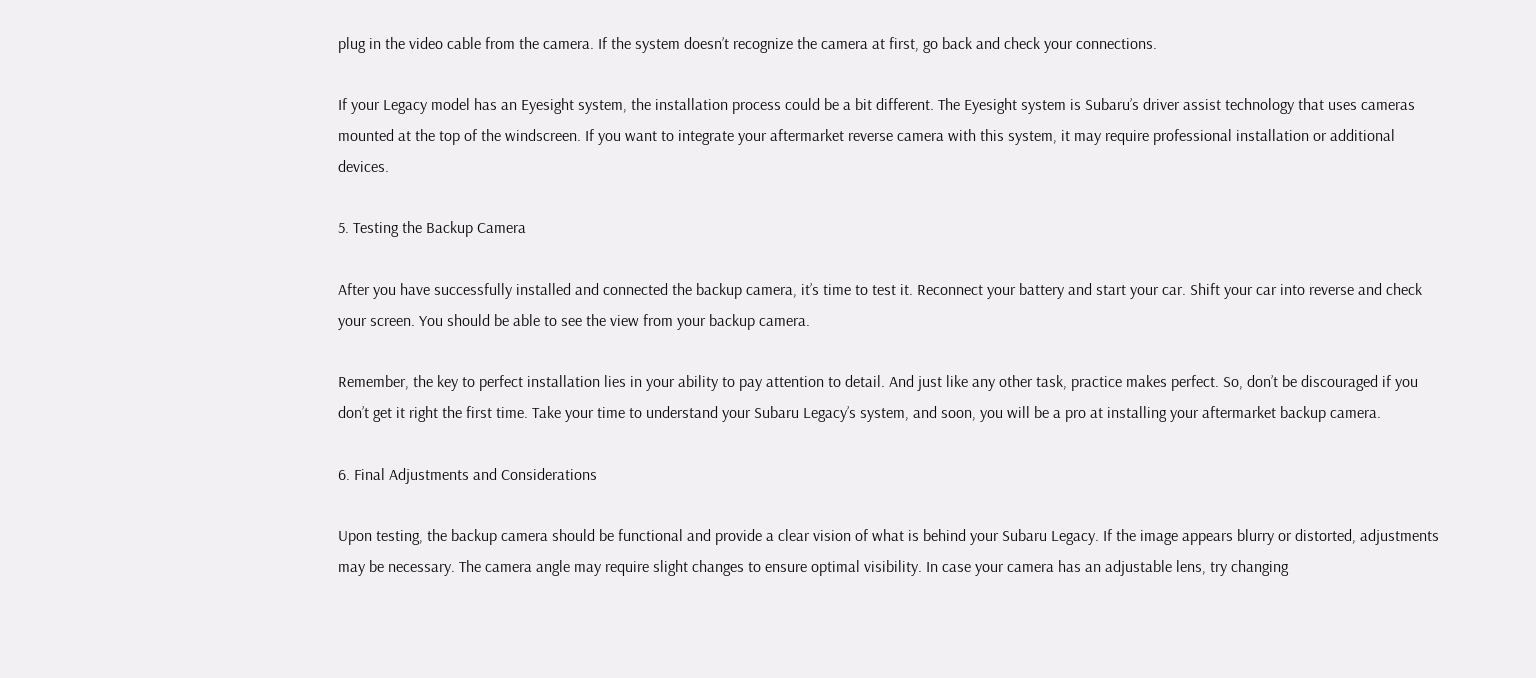plug in the video cable from the camera. If the system doesn’t recognize the camera at first, go back and check your connections.

If your Legacy model has an Eyesight system, the installation process could be a bit different. The Eyesight system is Subaru’s driver assist technology that uses cameras mounted at the top of the windscreen. If you want to integrate your aftermarket reverse camera with this system, it may require professional installation or additional devices.

5. Testing the Backup Camera

After you have successfully installed and connected the backup camera, it’s time to test it. Reconnect your battery and start your car. Shift your car into reverse and check your screen. You should be able to see the view from your backup camera.

Remember, the key to perfect installation lies in your ability to pay attention to detail. And just like any other task, practice makes perfect. So, don’t be discouraged if you don’t get it right the first time. Take your time to understand your Subaru Legacy’s system, and soon, you will be a pro at installing your aftermarket backup camera.

6. Final Adjustments and Considerations

Upon testing, the backup camera should be functional and provide a clear vision of what is behind your Subaru Legacy. If the image appears blurry or distorted, adjustments may be necessary. The camera angle may require slight changes to ensure optimal visibility. In case your camera has an adjustable lens, try changing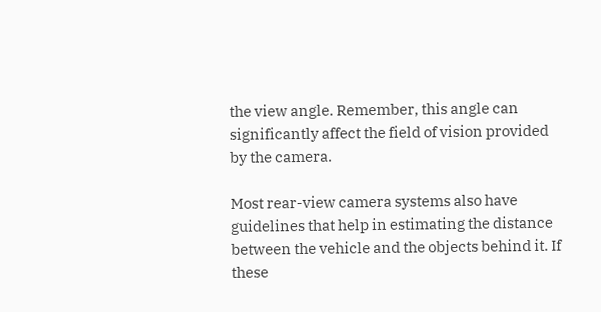the view angle. Remember, this angle can significantly affect the field of vision provided by the camera.

Most rear-view camera systems also have guidelines that help in estimating the distance between the vehicle and the objects behind it. If these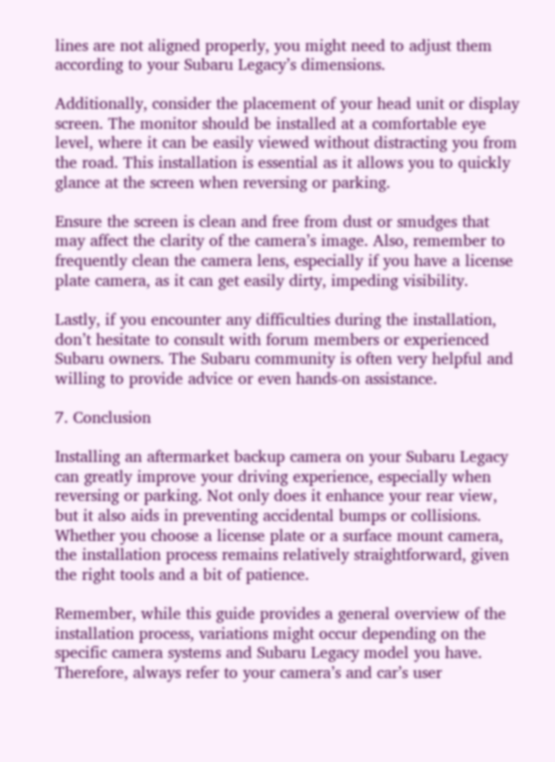lines are not aligned properly, you might need to adjust them according to your Subaru Legacy’s dimensions.

Additionally, consider the placement of your head unit or display screen. The monitor should be installed at a comfortable eye level, where it can be easily viewed without distracting you from the road. This installation is essential as it allows you to quickly glance at the screen when reversing or parking.

Ensure the screen is clean and free from dust or smudges that may affect the clarity of the camera’s image. Also, remember to frequently clean the camera lens, especially if you have a license plate camera, as it can get easily dirty, impeding visibility.

Lastly, if you encounter any difficulties during the installation, don’t hesitate to consult with forum members or experienced Subaru owners. The Subaru community is often very helpful and willing to provide advice or even hands-on assistance.

7. Conclusion

Installing an aftermarket backup camera on your Subaru Legacy can greatly improve your driving experience, especially when reversing or parking. Not only does it enhance your rear view, but it also aids in preventing accidental bumps or collisions. Whether you choose a license plate or a surface mount camera, the installation process remains relatively straightforward, given the right tools and a bit of patience.

Remember, while this guide provides a general overview of the installation process, variations might occur depending on the specific camera systems and Subaru Legacy model you have. Therefore, always refer to your camera’s and car’s user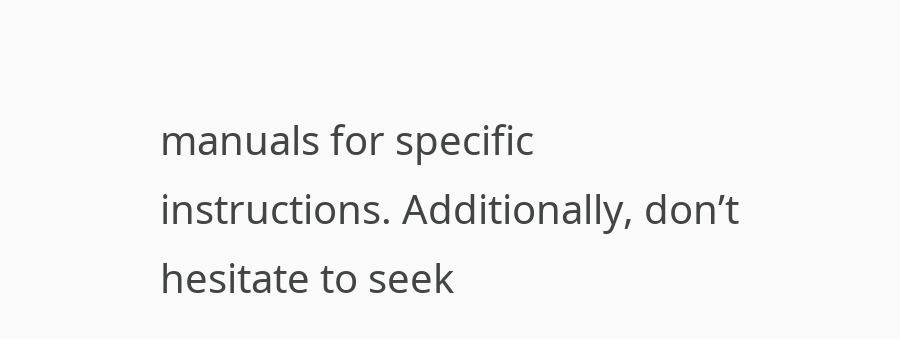manuals for specific instructions. Additionally, don’t hesitate to seek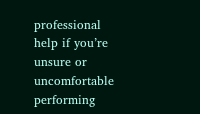professional help if you’re unsure or uncomfortable performing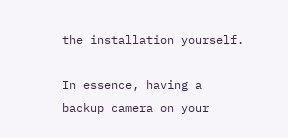the installation yourself.

In essence, having a backup camera on your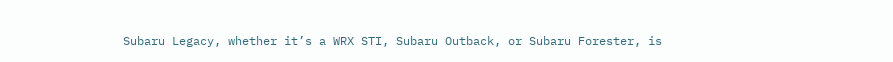Subaru Legacy, whether it’s a WRX STI, Subaru Outback, or Subaru Forester, is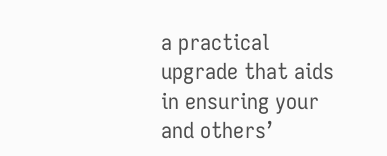a practical upgrade that aids in ensuring your and others’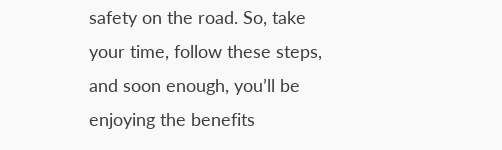safety on the road. So, take your time, follow these steps, and soon enough, you’ll be enjoying the benefits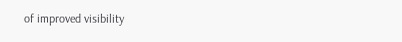of improved visibility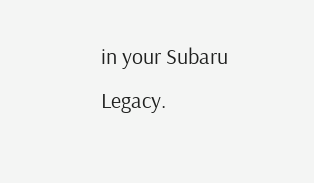in your Subaru Legacy.